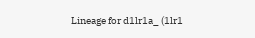Lineage for d1lr1a_ (1lr1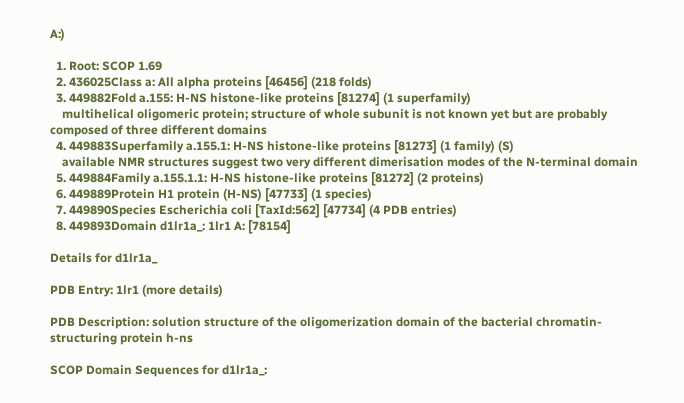A:)

  1. Root: SCOP 1.69
  2. 436025Class a: All alpha proteins [46456] (218 folds)
  3. 449882Fold a.155: H-NS histone-like proteins [81274] (1 superfamily)
    multihelical oligomeric protein; structure of whole subunit is not known yet but are probably composed of three different domains
  4. 449883Superfamily a.155.1: H-NS histone-like proteins [81273] (1 family) (S)
    available NMR structures suggest two very different dimerisation modes of the N-terminal domain
  5. 449884Family a.155.1.1: H-NS histone-like proteins [81272] (2 proteins)
  6. 449889Protein H1 protein (H-NS) [47733] (1 species)
  7. 449890Species Escherichia coli [TaxId:562] [47734] (4 PDB entries)
  8. 449893Domain d1lr1a_: 1lr1 A: [78154]

Details for d1lr1a_

PDB Entry: 1lr1 (more details)

PDB Description: solution structure of the oligomerization domain of the bacterial chromatin-structuring protein h-ns

SCOP Domain Sequences for d1lr1a_: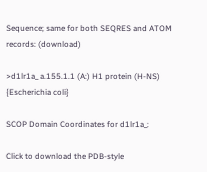Sequence; same for both SEQRES and ATOM records: (download)

>d1lr1a_ a.155.1.1 (A:) H1 protein (H-NS) {Escherichia coli}

SCOP Domain Coordinates for d1lr1a_:

Click to download the PDB-style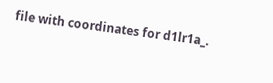file with coordinates for d1lr1a_.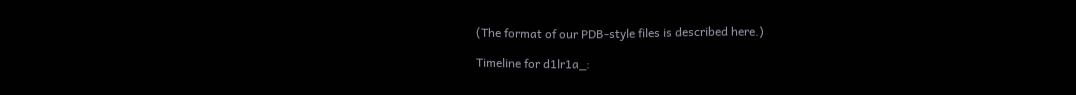(The format of our PDB-style files is described here.)

Timeline for d1lr1a_: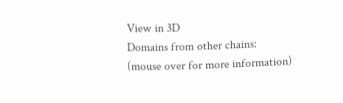View in 3D
Domains from other chains:
(mouse over for more information)